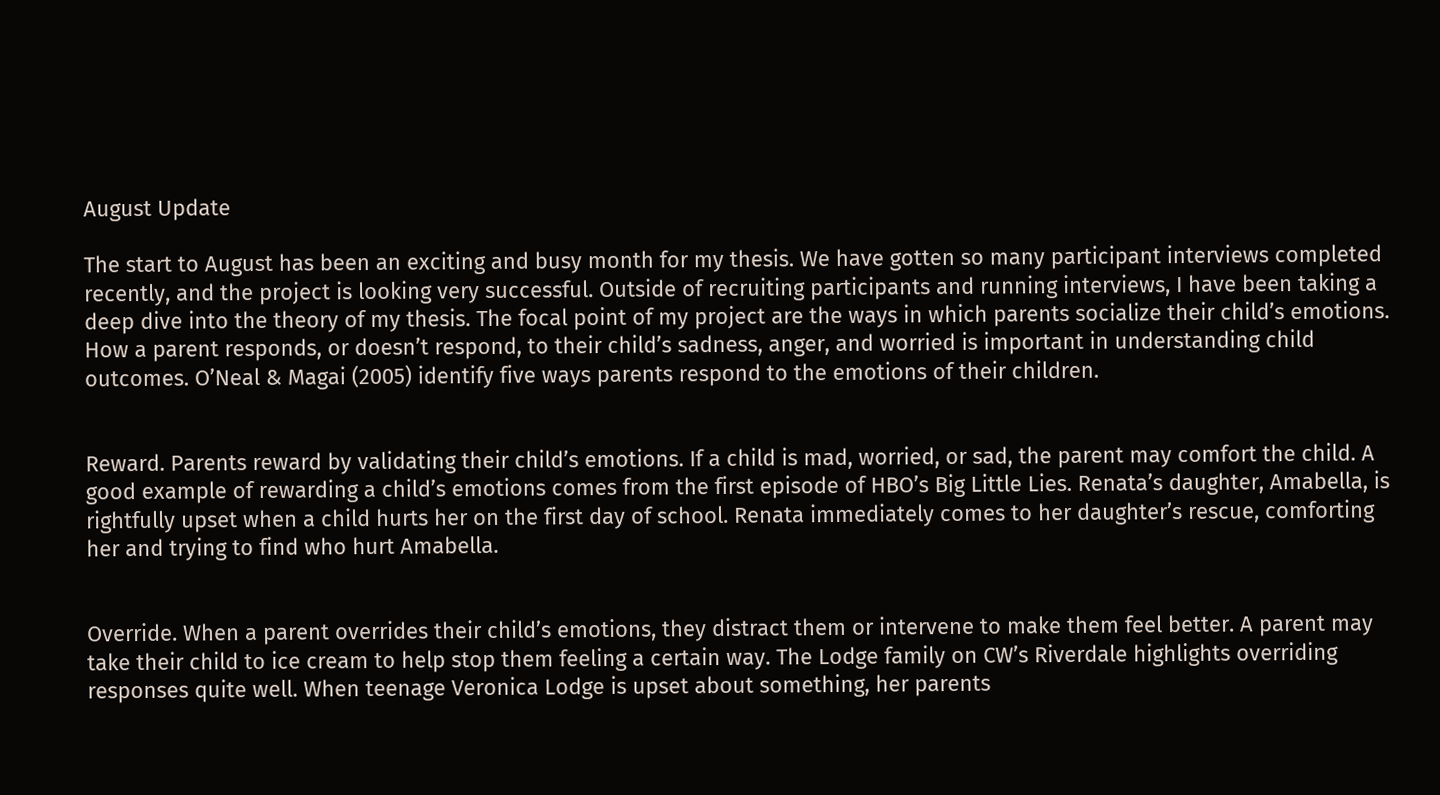August Update

The start to August has been an exciting and busy month for my thesis. We have gotten so many participant interviews completed recently, and the project is looking very successful. Outside of recruiting participants and running interviews, I have been taking a deep dive into the theory of my thesis. The focal point of my project are the ways in which parents socialize their child’s emotions. How a parent responds, or doesn’t respond, to their child’s sadness, anger, and worried is important in understanding child outcomes. O’Neal & Magai (2005) identify five ways parents respond to the emotions of their children.


Reward. Parents reward by validating their child’s emotions. If a child is mad, worried, or sad, the parent may comfort the child. A good example of rewarding a child’s emotions comes from the first episode of HBO’s Big Little Lies. Renata’s daughter, Amabella, is rightfully upset when a child hurts her on the first day of school. Renata immediately comes to her daughter’s rescue, comforting her and trying to find who hurt Amabella.


Override. When a parent overrides their child’s emotions, they distract them or intervene to make them feel better. A parent may take their child to ice cream to help stop them feeling a certain way. The Lodge family on CW’s Riverdale highlights overriding responses quite well. When teenage Veronica Lodge is upset about something, her parents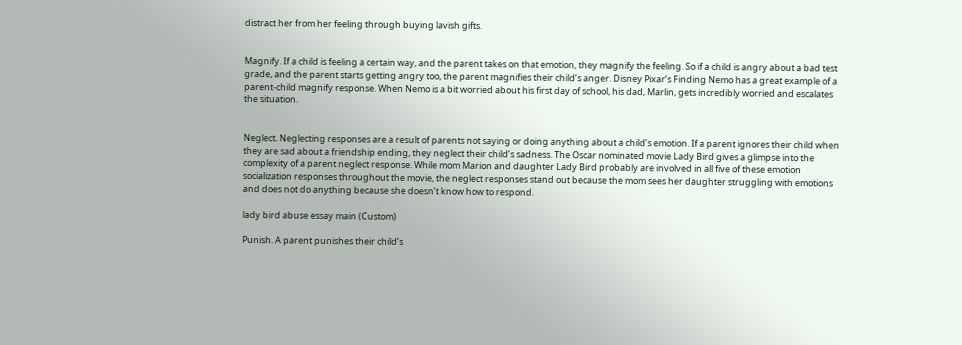distract her from her feeling through buying lavish gifts.


Magnify. If a child is feeling a certain way, and the parent takes on that emotion, they magnify the feeling. So if a child is angry about a bad test grade, and the parent starts getting angry too, the parent magnifies their child’s anger. Disney Pixar’s Finding Nemo has a great example of a parent-child magnify response. When Nemo is a bit worried about his first day of school, his dad, Marlin, gets incredibly worried and escalates the situation.


Neglect. Neglecting responses are a result of parents not saying or doing anything about a child’s emotion. If a parent ignores their child when they are sad about a friendship ending, they neglect their child’s sadness. The Oscar nominated movie Lady Bird gives a glimpse into the complexity of a parent neglect response. While mom Marion and daughter Lady Bird probably are involved in all five of these emotion socialization responses throughout the movie, the neglect responses stand out because the mom sees her daughter struggling with emotions and does not do anything because she doesn’t know how to respond.

lady bird abuse essay main (Custom)

Punish. A parent punishes their child’s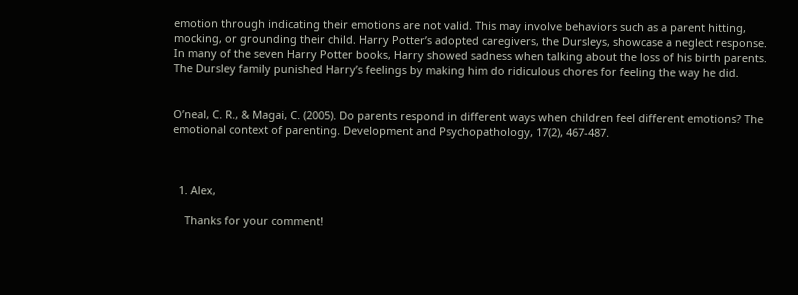emotion through indicating their emotions are not valid. This may involve behaviors such as a parent hitting, mocking, or grounding their child. Harry Potter’s adopted caregivers, the Dursleys, showcase a neglect response. In many of the seven Harry Potter books, Harry showed sadness when talking about the loss of his birth parents. The Dursley family punished Harry’s feelings by making him do ridiculous chores for feeling the way he did.


O’neal, C. R., & Magai, C. (2005). Do parents respond in different ways when children feel different emotions? The emotional context of parenting. Development and Psychopathology, 17(2), 467-487.



  1. Alex,

    Thanks for your comment!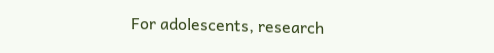For adolescents, research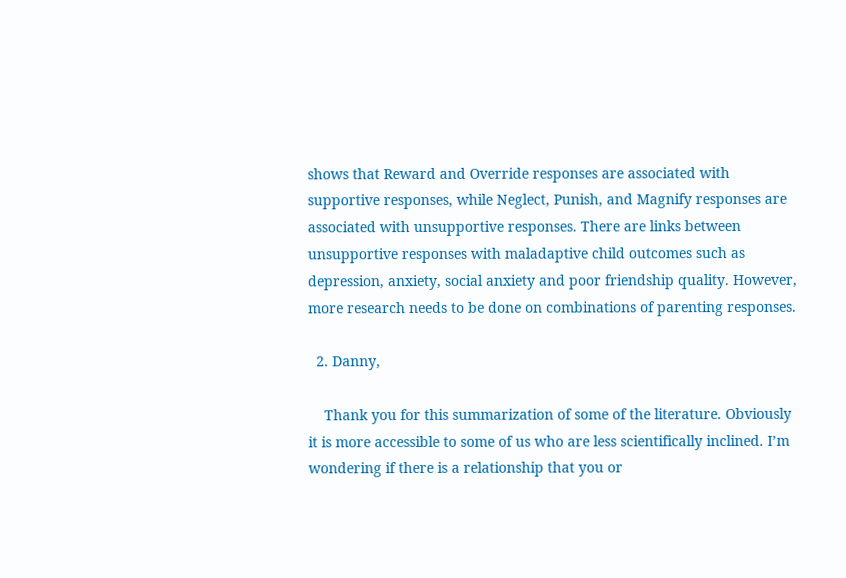shows that Reward and Override responses are associated with supportive responses, while Neglect, Punish, and Magnify responses are associated with unsupportive responses. There are links between unsupportive responses with maladaptive child outcomes such as depression, anxiety, social anxiety and poor friendship quality. However, more research needs to be done on combinations of parenting responses.

  2. Danny,

    Thank you for this summarization of some of the literature. Obviously it is more accessible to some of us who are less scientifically inclined. I’m wondering if there is a relationship that you or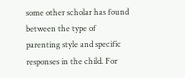some other scholar has found between the type of parenting style and specific responses in the child. For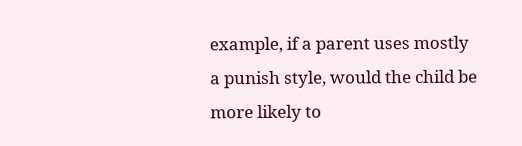example, if a parent uses mostly a punish style, would the child be more likely to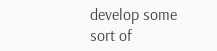develop some sort of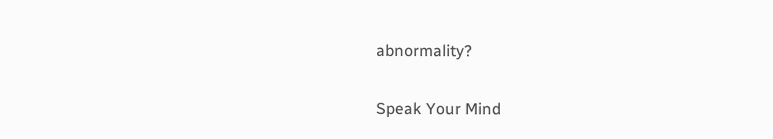abnormality?

Speak Your Mind